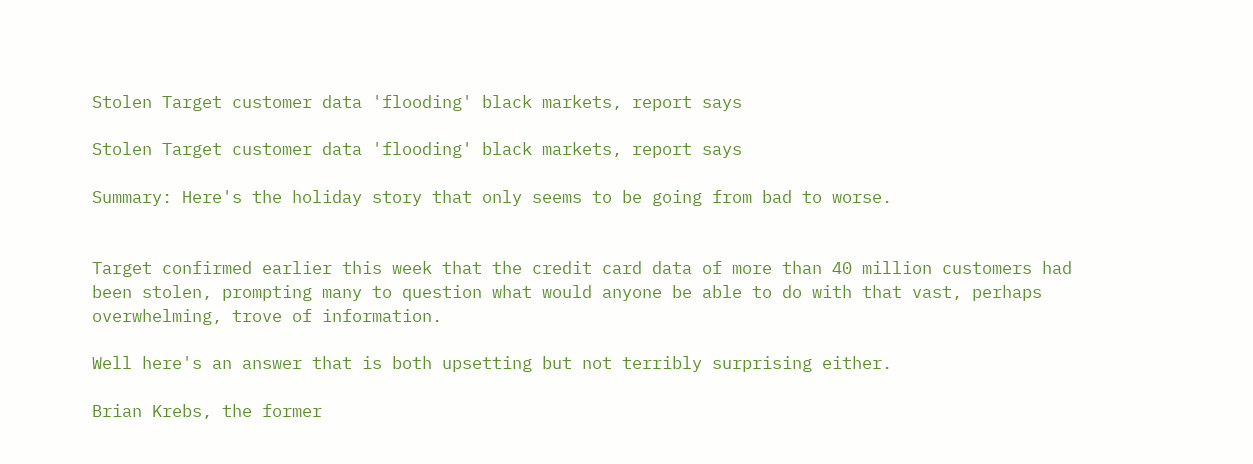Stolen Target customer data 'flooding' black markets, report says

Stolen Target customer data 'flooding' black markets, report says

Summary: Here's the holiday story that only seems to be going from bad to worse.


Target confirmed earlier this week that the credit card data of more than 40 million customers had been stolen, prompting many to question what would anyone be able to do with that vast, perhaps overwhelming, trove of information.

Well here's an answer that is both upsetting but not terribly surprising either.

Brian Krebs, the former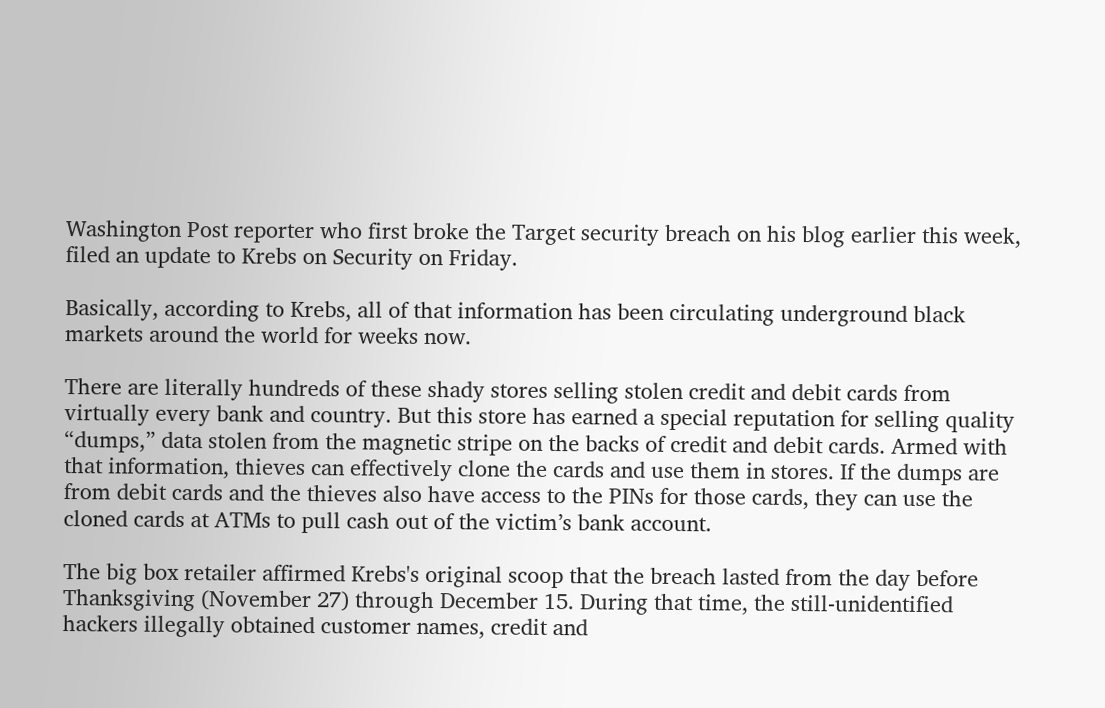Washington Post reporter who first broke the Target security breach on his blog earlier this week, filed an update to Krebs on Security on Friday.

Basically, according to Krebs, all of that information has been circulating underground black markets around the world for weeks now.

There are literally hundreds of these shady stores selling stolen credit and debit cards from virtually every bank and country. But this store has earned a special reputation for selling quality “dumps,” data stolen from the magnetic stripe on the backs of credit and debit cards. Armed with that information, thieves can effectively clone the cards and use them in stores. If the dumps are from debit cards and the thieves also have access to the PINs for those cards, they can use the cloned cards at ATMs to pull cash out of the victim’s bank account.

The big box retailer affirmed Krebs's original scoop that the breach lasted from the day before Thanksgiving (November 27) through December 15. During that time, the still-unidentified hackers illegally obtained customer names, credit and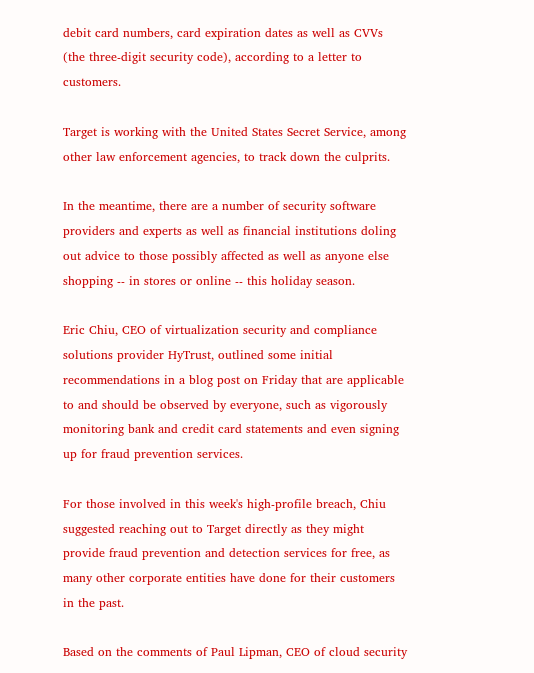debit card numbers, card expiration dates as well as CVVs (the three-digit security code), according to a letter to customers.

Target is working with the United States Secret Service, among other law enforcement agencies, to track down the culprits.

In the meantime, there are a number of security software providers and experts as well as financial institutions doling out advice to those possibly affected as well as anyone else shopping -- in stores or online -- this holiday season.

Eric Chiu, CEO of virtualization security and compliance solutions provider HyTrust, outlined some initial recommendations in a blog post on Friday that are applicable to and should be observed by everyone, such as vigorously monitoring bank and credit card statements and even signing up for fraud prevention services.

For those involved in this week's high-profile breach, Chiu suggested reaching out to Target directly as they might provide fraud prevention and detection services for free, as many other corporate entities have done for their customers in the past.

Based on the comments of Paul Lipman, CEO of cloud security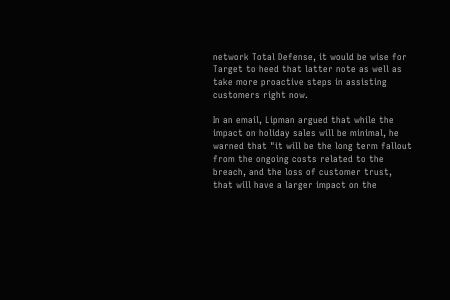network Total Defense, it would be wise for Target to heed that latter note as well as take more proactive steps in assisting customers right now.

In an email, Lipman argued that while the impact on holiday sales will be minimal, he warned that "it will be the long term fallout from the ongoing costs related to the breach, and the loss of customer trust, that will have a larger impact on the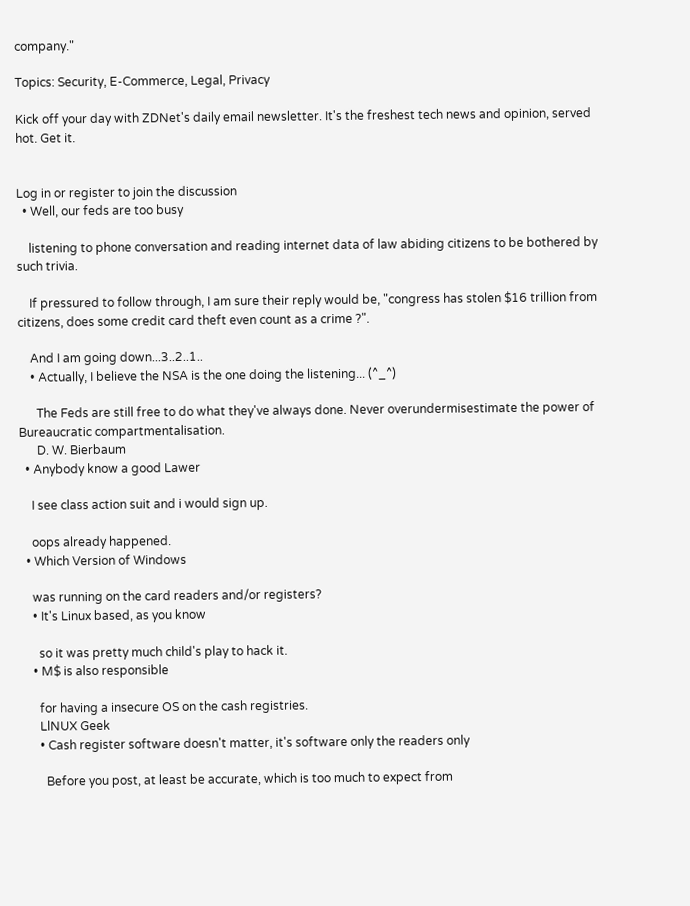company."

Topics: Security, E-Commerce, Legal, Privacy

Kick off your day with ZDNet's daily email newsletter. It's the freshest tech news and opinion, served hot. Get it.


Log in or register to join the discussion
  • Well, our feds are too busy

    listening to phone conversation and reading internet data of law abiding citizens to be bothered by such trivia.

    If pressured to follow through, I am sure their reply would be, "congress has stolen $16 trillion from citizens, does some credit card theft even count as a crime ?".

    And I am going down...3..2..1..
    • Actually, I believe the NSA is the one doing the listening... (^_^)

      The Feds are still free to do what they've always done. Never overundermisestimate the power of Bureaucratic compartmentalisation.
      D. W. Bierbaum
  • Anybody know a good Lawer

    I see class action suit and i would sign up.

    oops already happened.
  • Which Version of Windows

    was running on the card readers and/or registers?
    • It's Linux based, as you know

      so it was pretty much child's play to hack it.
    • M$ is also responsible

      for having a insecure OS on the cash registries.
      LlNUX Geek
      • Cash register software doesn't matter, it's software only the readers only

        Before you post, at least be accurate, which is too much to expect from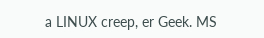a LINUX creep, er Geek. MS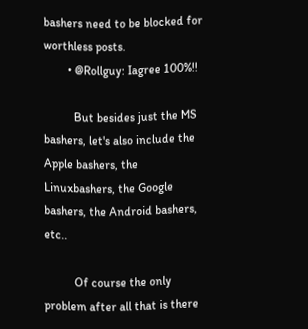bashers need to be blocked for worthless posts.
        • @Rollguy: Iagree 100%!!

          But besides just the MS bashers, let's also include the Apple bashers, the Linuxbashers, the Google bashers, the Android bashers, etc..

          Of course the only problem after all that is there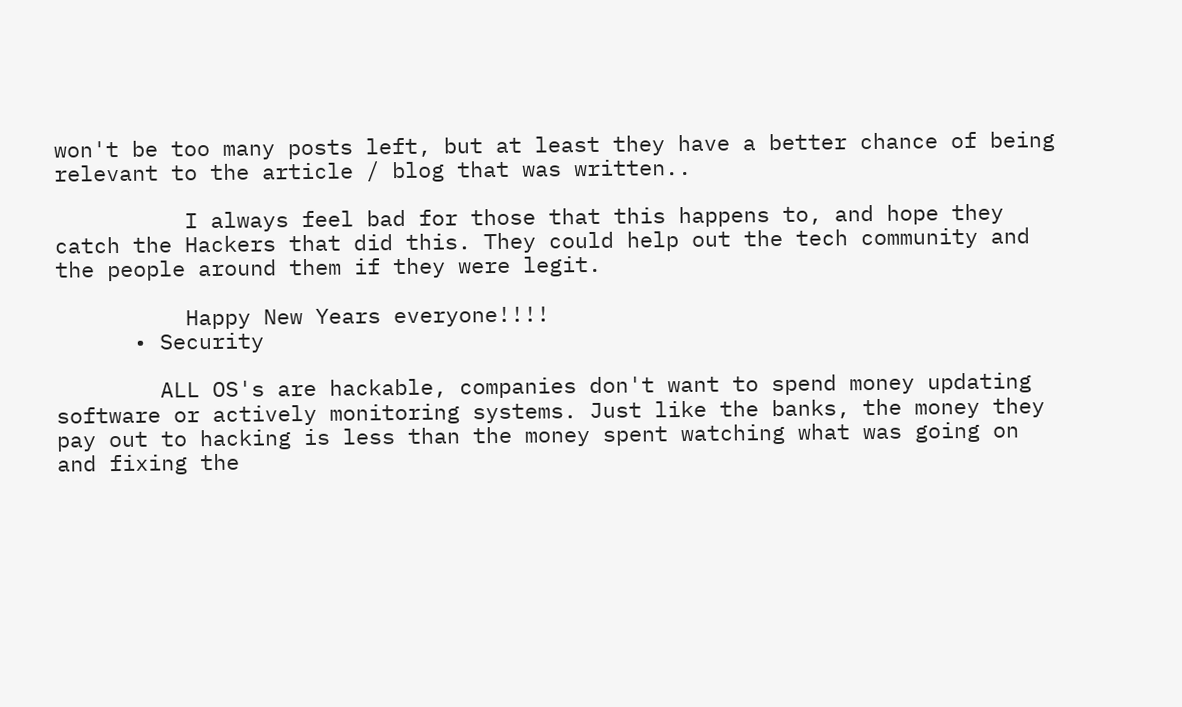won't be too many posts left, but at least they have a better chance of being relevant to the article / blog that was written..

          I always feel bad for those that this happens to, and hope they catch the Hackers that did this. They could help out the tech community and the people around them if they were legit.

          Happy New Years everyone!!!!
      • Security

        ALL OS's are hackable, companies don't want to spend money updating software or actively monitoring systems. Just like the banks, the money they pay out to hacking is less than the money spent watching what was going on and fixing the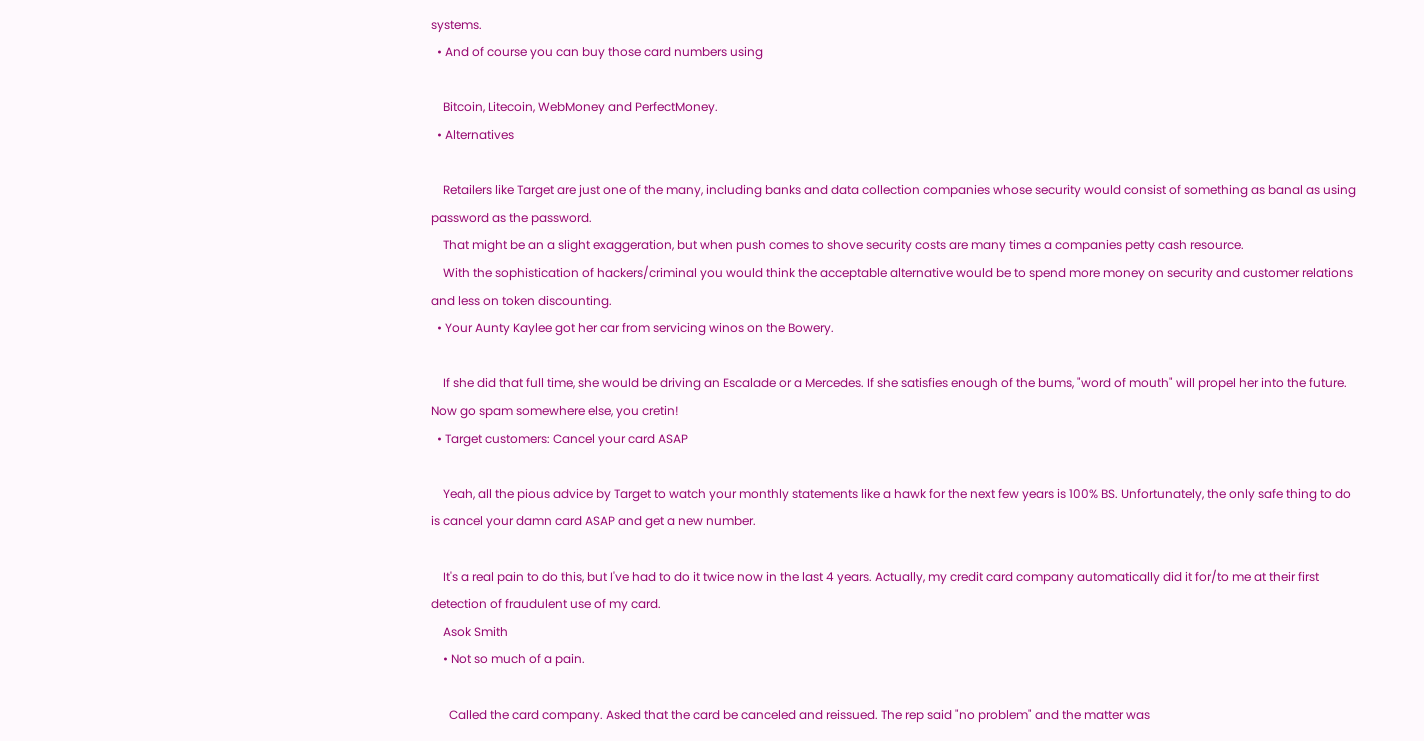systems.
  • And of course you can buy those card numbers using

    Bitcoin, Litecoin, WebMoney and PerfectMoney.
  • Alternatives

    Retailers like Target are just one of the many, including banks and data collection companies whose security would consist of something as banal as using password as the password.
    That might be an a slight exaggeration, but when push comes to shove security costs are many times a companies petty cash resource.
    With the sophistication of hackers/criminal you would think the acceptable alternative would be to spend more money on security and customer relations and less on token discounting.
  • Your Aunty Kaylee got her car from servicing winos on the Bowery.

    If she did that full time, she would be driving an Escalade or a Mercedes. If she satisfies enough of the bums, "word of mouth" will propel her into the future. Now go spam somewhere else, you cretin!
  • Target customers: Cancel your card ASAP

    Yeah, all the pious advice by Target to watch your monthly statements like a hawk for the next few years is 100% BS. Unfortunately, the only safe thing to do is cancel your damn card ASAP and get a new number.

    It's a real pain to do this, but I've had to do it twice now in the last 4 years. Actually, my credit card company automatically did it for/to me at their first detection of fraudulent use of my card.
    Asok Smith
    • Not so much of a pain.

      Called the card company. Asked that the card be canceled and reissued. The rep said "no problem" and the matter was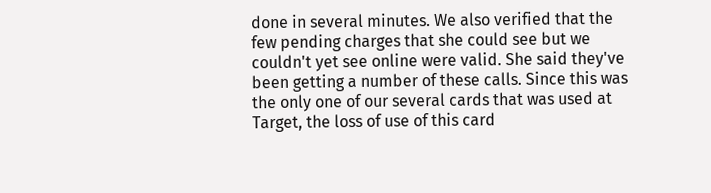done in several minutes. We also verified that the few pending charges that she could see but we couldn't yet see online were valid. She said they've been getting a number of these calls. Since this was the only one of our several cards that was used at Target, the loss of use of this card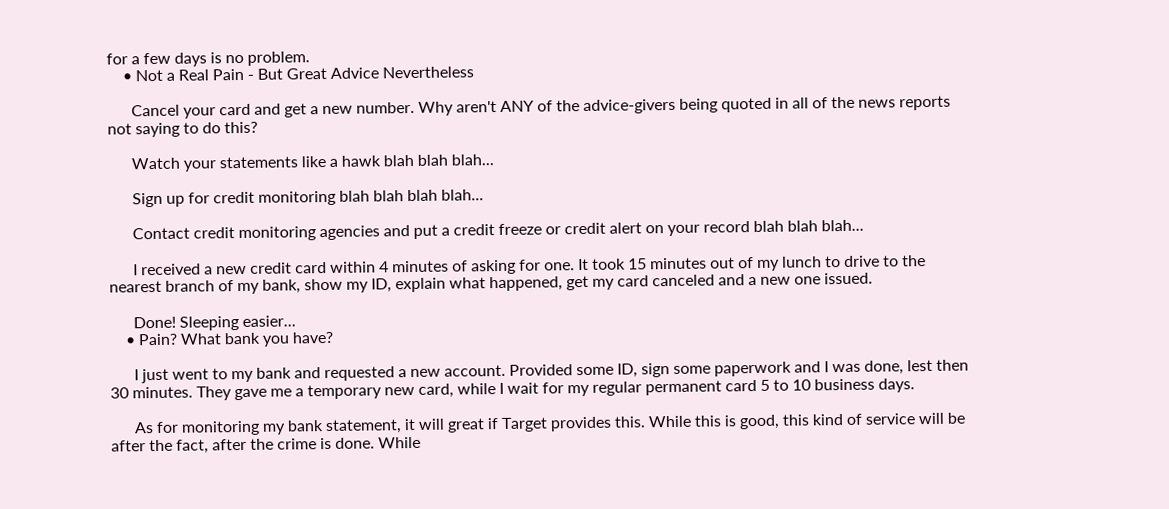for a few days is no problem.
    • Not a Real Pain - But Great Advice Nevertheless

      Cancel your card and get a new number. Why aren't ANY of the advice-givers being quoted in all of the news reports not saying to do this?

      Watch your statements like a hawk blah blah blah...

      Sign up for credit monitoring blah blah blah blah...

      Contact credit monitoring agencies and put a credit freeze or credit alert on your record blah blah blah...

      I received a new credit card within 4 minutes of asking for one. It took 15 minutes out of my lunch to drive to the nearest branch of my bank, show my ID, explain what happened, get my card canceled and a new one issued.

      Done! Sleeping easier...
    • Pain? What bank you have?

      I just went to my bank and requested a new account. Provided some ID, sign some paperwork and I was done, lest then 30 minutes. They gave me a temporary new card, while I wait for my regular permanent card 5 to 10 business days.

      As for monitoring my bank statement, it will great if Target provides this. While this is good, this kind of service will be after the fact, after the crime is done. While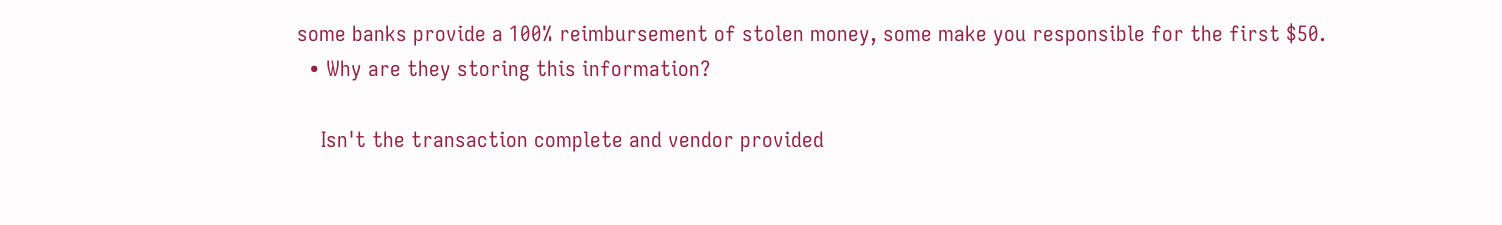some banks provide a 100% reimbursement of stolen money, some make you responsible for the first $50.
  • Why are they storing this information?

    Isn't the transaction complete and vendor provided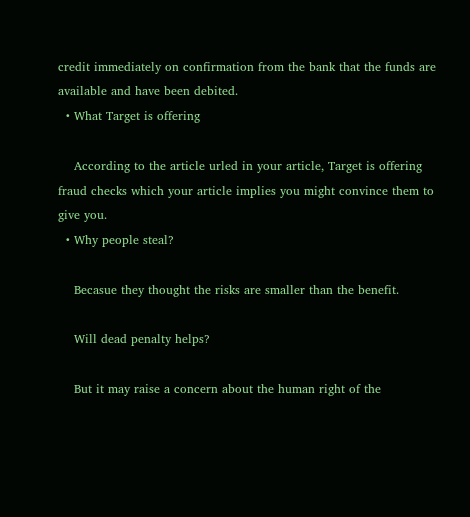credit immediately on confirmation from the bank that the funds are available and have been debited.
  • What Target is offering

    According to the article urled in your article, Target is offering fraud checks which your article implies you might convince them to give you.
  • Why people steal?

    Becasue they thought the risks are smaller than the benefit.

    Will dead penalty helps?

    But it may raise a concern about the human right of the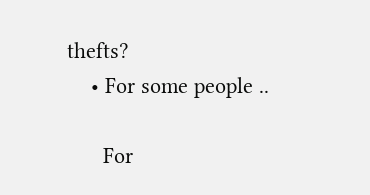thefts?
    • For some people ..

      For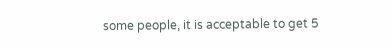some people, it is acceptable to get 5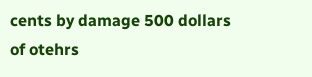cents by damage 500 dollars of otehrs